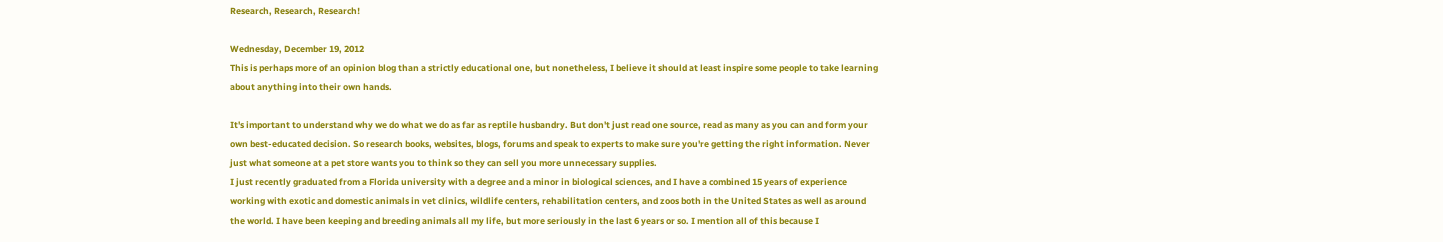Research, Research, Research!

Wednesday, December 19, 2012
This is perhaps more of an opinion blog than a strictly educational one, but nonetheless, I believe it should at least inspire some people to take learning about anything into their own hands.

It's important to understand why we do what we do as far as reptile husbandry. But don't just read one source, read as many as you can and form your own best-educated decision. So research books, websites, blogs, forums and speak to experts to make sure you're getting the right information. Never just what someone at a pet store wants you to think so they can sell you more unnecessary supplies.
I just recently graduated from a Florida university with a degree and a minor in biological sciences, and I have a combined 15 years of experience working with exotic and domestic animals in vet clinics, wildlife centers, rehabilitation centers, and zoos both in the United States as well as around the world. I have been keeping and breeding animals all my life, but more seriously in the last 6 years or so. I mention all of this because I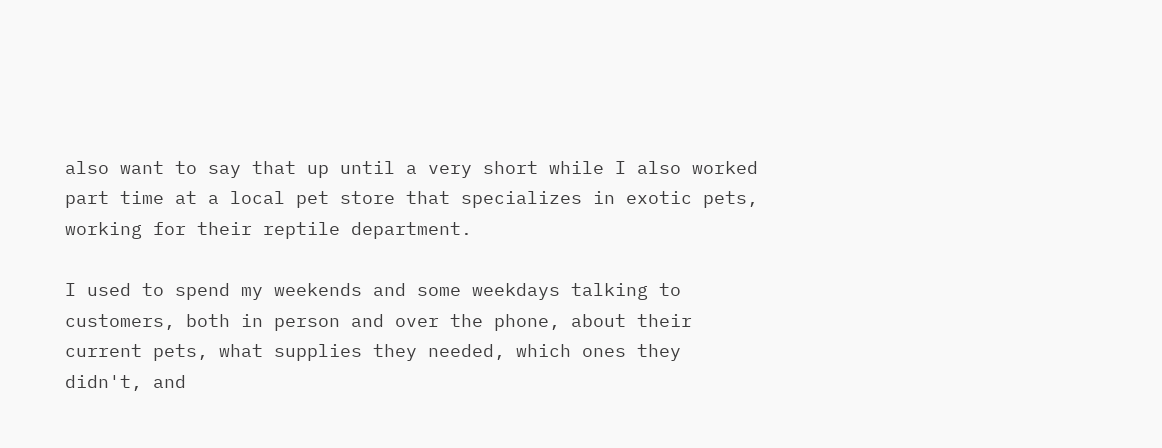also want to say that up until a very short while I also worked part time at a local pet store that specializes in exotic pets, working for their reptile department.

I used to spend my weekends and some weekdays talking to customers, both in person and over the phone, about their current pets, what supplies they needed, which ones they didn't, and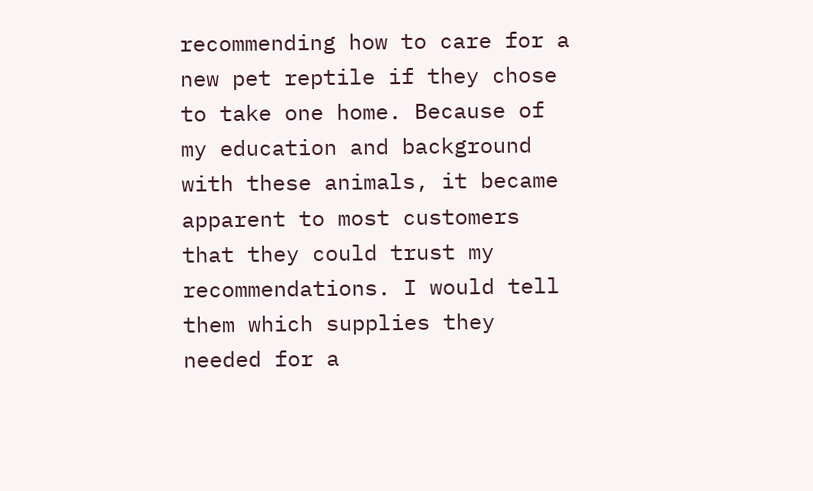recommending how to care for a new pet reptile if they chose to take one home. Because of my education and background with these animals, it became apparent to most customers that they could trust my recommendations. I would tell them which supplies they needed for a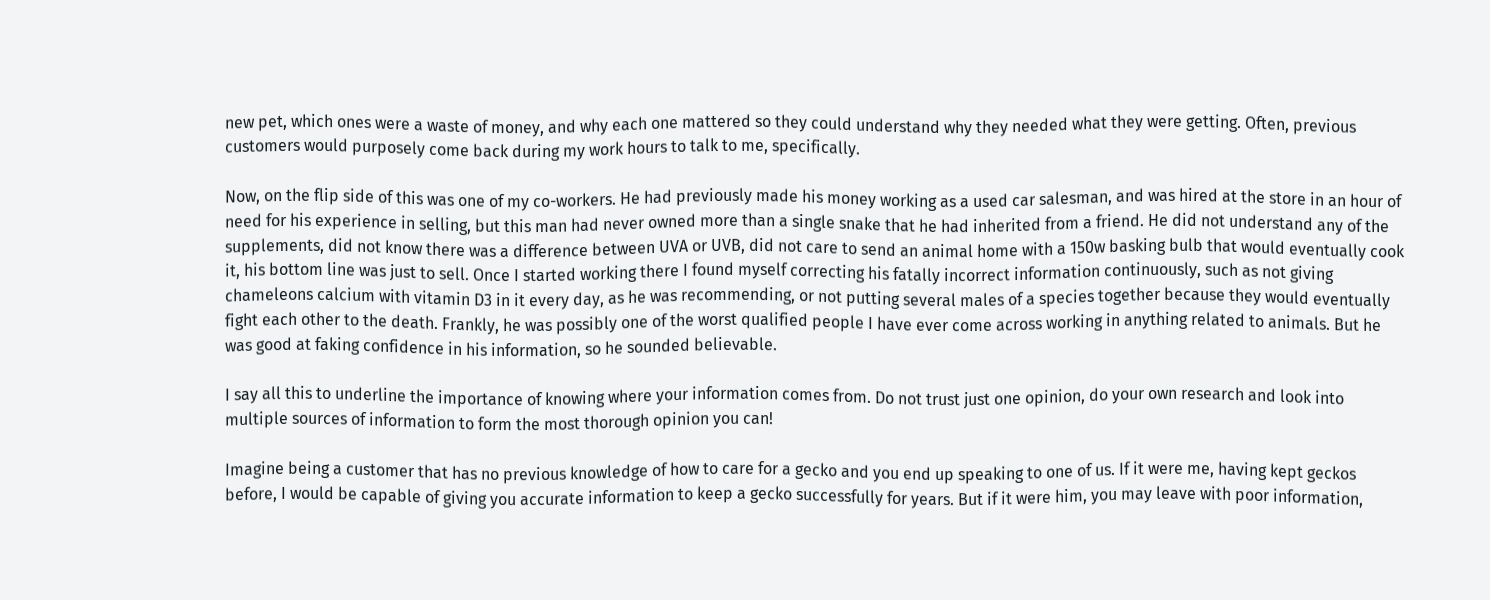new pet, which ones were a waste of money, and why each one mattered so they could understand why they needed what they were getting. Often, previous customers would purposely come back during my work hours to talk to me, specifically.

Now, on the flip side of this was one of my co-workers. He had previously made his money working as a used car salesman, and was hired at the store in an hour of need for his experience in selling, but this man had never owned more than a single snake that he had inherited from a friend. He did not understand any of the supplements, did not know there was a difference between UVA or UVB, did not care to send an animal home with a 150w basking bulb that would eventually cook it, his bottom line was just to sell. Once I started working there I found myself correcting his fatally incorrect information continuously, such as not giving chameleons calcium with vitamin D3 in it every day, as he was recommending, or not putting several males of a species together because they would eventually fight each other to the death. Frankly, he was possibly one of the worst qualified people I have ever come across working in anything related to animals. But he was good at faking confidence in his information, so he sounded believable.

I say all this to underline the importance of knowing where your information comes from. Do not trust just one opinion, do your own research and look into multiple sources of information to form the most thorough opinion you can!

Imagine being a customer that has no previous knowledge of how to care for a gecko and you end up speaking to one of us. If it were me, having kept geckos before, I would be capable of giving you accurate information to keep a gecko successfully for years. But if it were him, you may leave with poor information,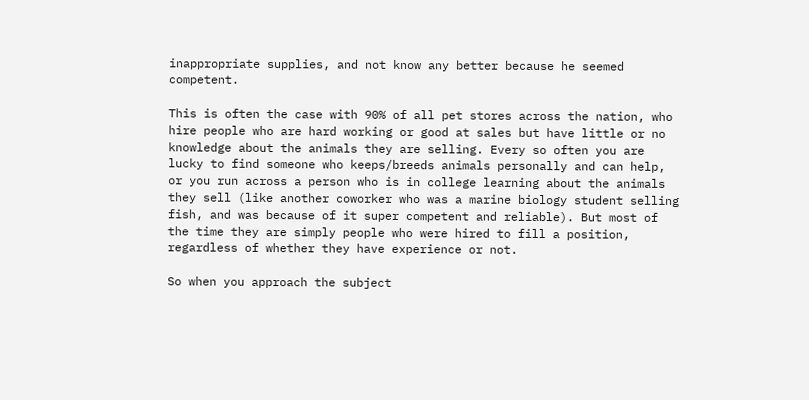inappropriate supplies, and not know any better because he seemed competent.

This is often the case with 90% of all pet stores across the nation, who hire people who are hard working or good at sales but have little or no knowledge about the animals they are selling. Every so often you are lucky to find someone who keeps/breeds animals personally and can help, or you run across a person who is in college learning about the animals they sell (like another coworker who was a marine biology student selling fish, and was because of it super competent and reliable). But most of the time they are simply people who were hired to fill a position, regardless of whether they have experience or not.

So when you approach the subject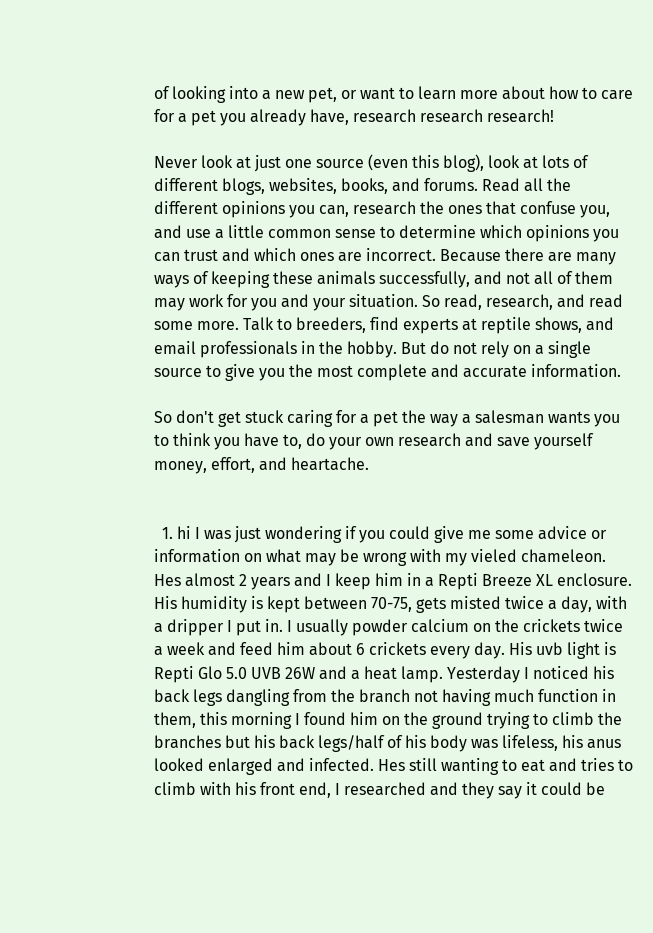of looking into a new pet, or want to learn more about how to care for a pet you already have, research research research!

Never look at just one source (even this blog), look at lots of different blogs, websites, books, and forums. Read all the different opinions you can, research the ones that confuse you, and use a little common sense to determine which opinions you can trust and which ones are incorrect. Because there are many ways of keeping these animals successfully, and not all of them may work for you and your situation. So read, research, and read some more. Talk to breeders, find experts at reptile shows, and email professionals in the hobby. But do not rely on a single source to give you the most complete and accurate information.

So don't get stuck caring for a pet the way a salesman wants you to think you have to, do your own research and save yourself money, effort, and heartache.


  1. hi I was just wondering if you could give me some advice or information on what may be wrong with my vieled chameleon. Hes almost 2 years and I keep him in a Repti Breeze XL enclosure. His humidity is kept between 70-75, gets misted twice a day, with a dripper I put in. I usually powder calcium on the crickets twice a week and feed him about 6 crickets every day. His uvb light is Repti Glo 5.0 UVB 26W and a heat lamp. Yesterday I noticed his back legs dangling from the branch not having much function in them, this morning I found him on the ground trying to climb the branches but his back legs/half of his body was lifeless, his anus looked enlarged and infected. Hes still wanting to eat and tries to climb with his front end, I researched and they say it could be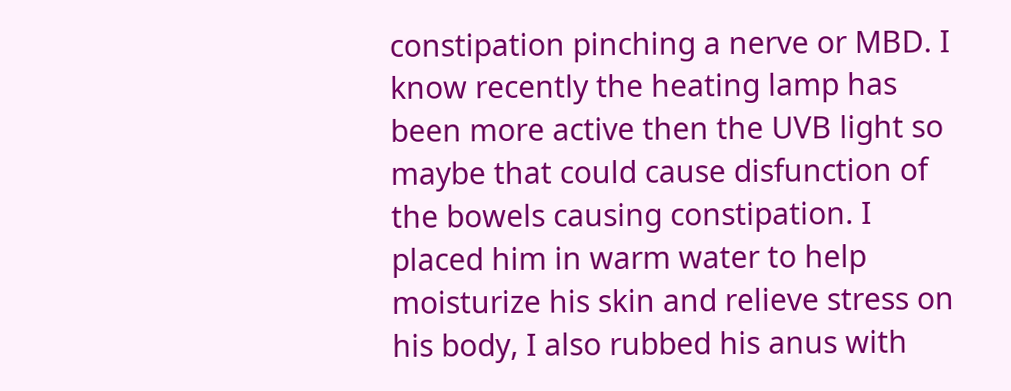constipation pinching a nerve or MBD. I know recently the heating lamp has been more active then the UVB light so maybe that could cause disfunction of the bowels causing constipation. I placed him in warm water to help moisturize his skin and relieve stress on his body, I also rubbed his anus with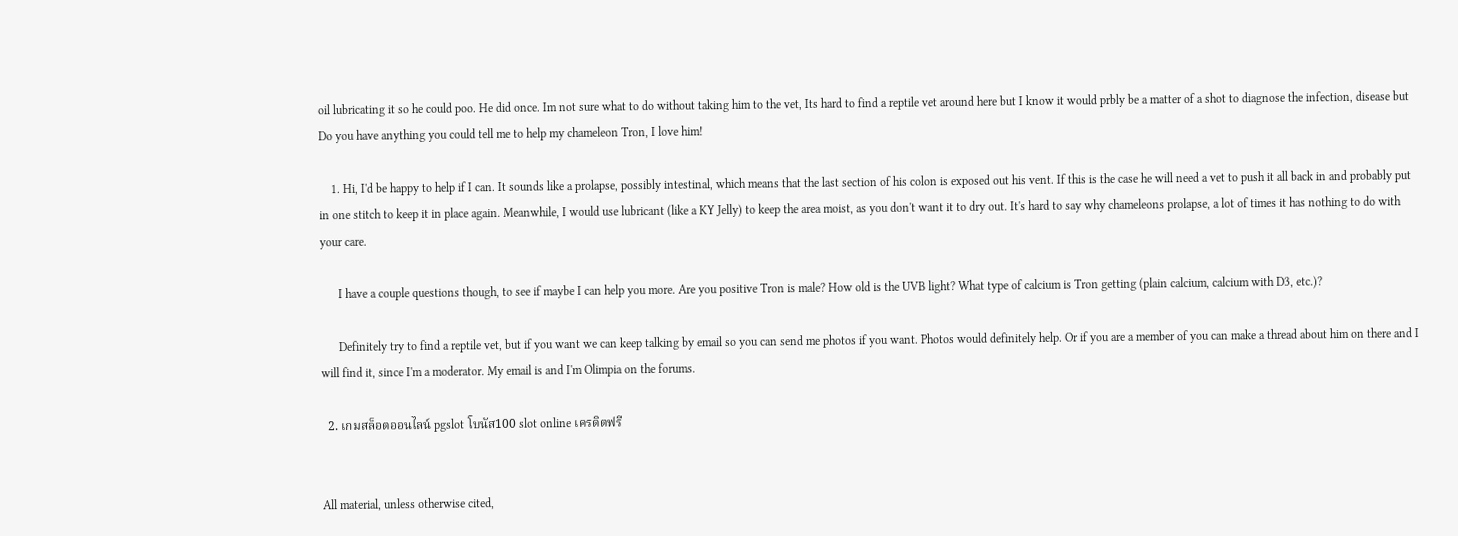oil lubricating it so he could poo. He did once. Im not sure what to do without taking him to the vet, Its hard to find a reptile vet around here but I know it would prbly be a matter of a shot to diagnose the infection, disease but Do you have anything you could tell me to help my chameleon Tron, I love him!

    1. Hi, I'd be happy to help if I can. It sounds like a prolapse, possibly intestinal, which means that the last section of his colon is exposed out his vent. If this is the case he will need a vet to push it all back in and probably put in one stitch to keep it in place again. Meanwhile, I would use lubricant (like a KY Jelly) to keep the area moist, as you don't want it to dry out. It's hard to say why chameleons prolapse, a lot of times it has nothing to do with your care.

      I have a couple questions though, to see if maybe I can help you more. Are you positive Tron is male? How old is the UVB light? What type of calcium is Tron getting (plain calcium, calcium with D3, etc.)?

      Definitely try to find a reptile vet, but if you want we can keep talking by email so you can send me photos if you want. Photos would definitely help. Or if you are a member of you can make a thread about him on there and I will find it, since I'm a moderator. My email is and I'm Olimpia on the forums.

  2. เกมสล็อตออนไลน์ pgslot โบนัส100 slot online เครดิตฟรี


All material, unless otherwise cited,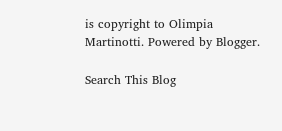is copyright to Olimpia Martinotti. Powered by Blogger.

Search This Blog